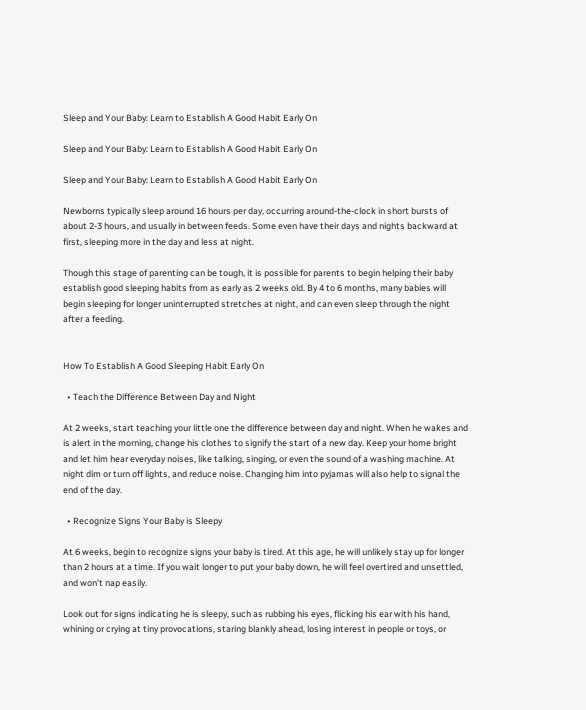Sleep and Your Baby: Learn to Establish A Good Habit Early On

Sleep and Your Baby: Learn to Establish A Good Habit Early On

Sleep and Your Baby: Learn to Establish A Good Habit Early On

Newborns typically sleep around 16 hours per day, occurring around-the-clock in short bursts of about 2-3 hours, and usually in between feeds. Some even have their days and nights backward at first, sleeping more in the day and less at night.

Though this stage of parenting can be tough, it is possible for parents to begin helping their baby establish good sleeping habits from as early as 2 weeks old. By 4 to 6 months, many babies will begin sleeping for longer uninterrupted stretches at night, and can even sleep through the night after a feeding.


How To Establish A Good Sleeping Habit Early On

  • Teach the Difference Between Day and Night

At 2 weeks, start teaching your little one the difference between day and night. When he wakes and is alert in the morning, change his clothes to signify the start of a new day. Keep your home bright and let him hear everyday noises, like talking, singing, or even the sound of a washing machine. At night dim or turn off lights, and reduce noise. Changing him into pyjamas will also help to signal the end of the day.

  • Recognize Signs Your Baby is Sleepy

At 6 weeks, begin to recognize signs your baby is tired. At this age, he will unlikely stay up for longer than 2 hours at a time. If you wait longer to put your baby down, he will feel overtired and unsettled, and won’t nap easily.

Look out for signs indicating he is sleepy, such as rubbing his eyes, flicking his ear with his hand, whining or crying at tiny provocations, staring blankly ahead, losing interest in people or toys, or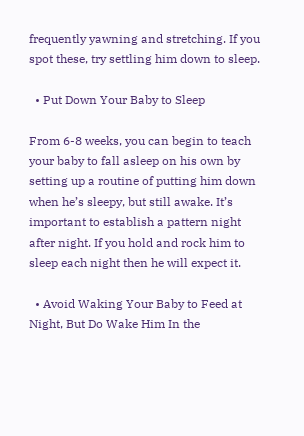frequently yawning and stretching. If you spot these, try settling him down to sleep.

  • Put Down Your Baby to Sleep

From 6-8 weeks, you can begin to teach your baby to fall asleep on his own by setting up a routine of putting him down when he’s sleepy, but still awake. It’s important to establish a pattern night after night. If you hold and rock him to sleep each night then he will expect it.

  • Avoid Waking Your Baby to Feed at Night, But Do Wake Him In the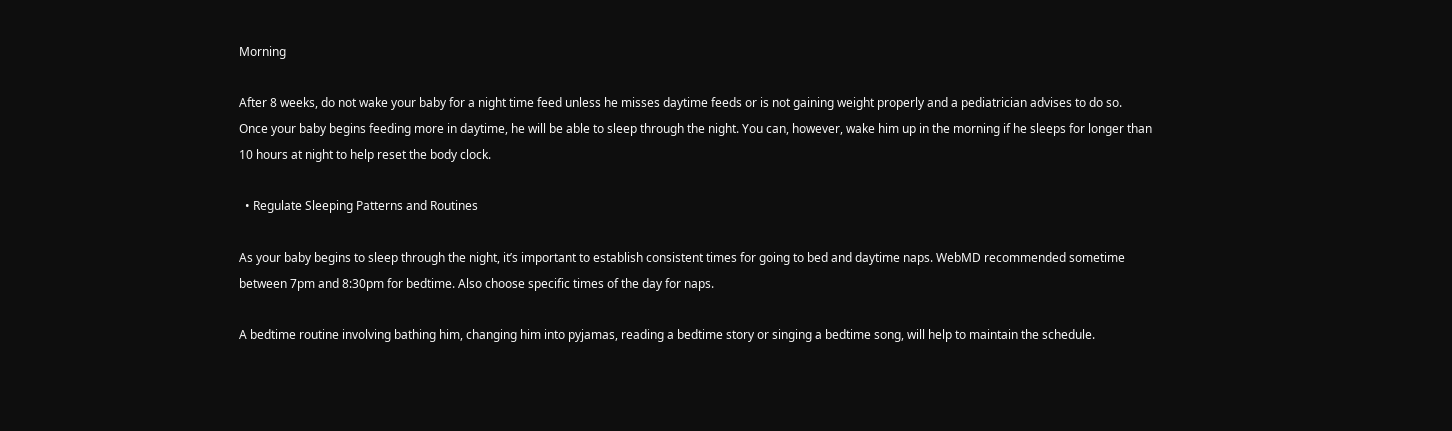Morning

After 8 weeks, do not wake your baby for a night time feed unless he misses daytime feeds or is not gaining weight properly and a pediatrician advises to do so. Once your baby begins feeding more in daytime, he will be able to sleep through the night. You can, however, wake him up in the morning if he sleeps for longer than 10 hours at night to help reset the body clock.

  • Regulate Sleeping Patterns and Routines

As your baby begins to sleep through the night, it’s important to establish consistent times for going to bed and daytime naps. WebMD recommended sometime between 7pm and 8:30pm for bedtime. Also choose specific times of the day for naps.

A bedtime routine involving bathing him, changing him into pyjamas, reading a bedtime story or singing a bedtime song, will help to maintain the schedule.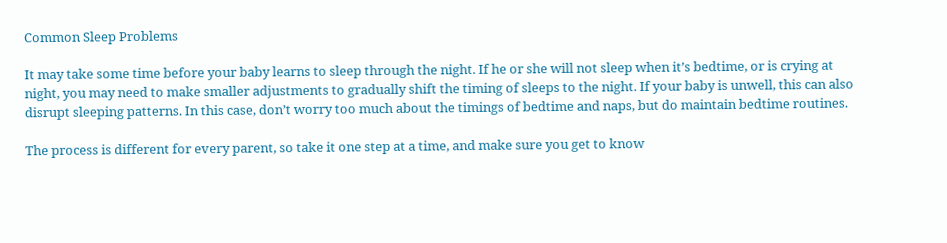Common Sleep Problems

It may take some time before your baby learns to sleep through the night. If he or she will not sleep when it’s bedtime, or is crying at night, you may need to make smaller adjustments to gradually shift the timing of sleeps to the night. If your baby is unwell, this can also disrupt sleeping patterns. In this case, don’t worry too much about the timings of bedtime and naps, but do maintain bedtime routines.

The process is different for every parent, so take it one step at a time, and make sure you get to know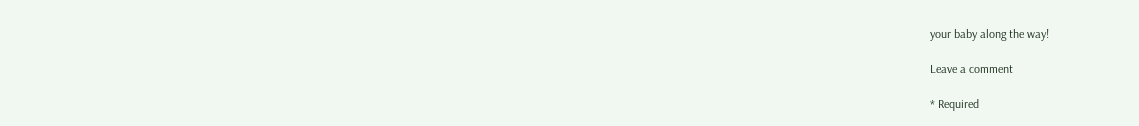your baby along the way!

Leave a comment

* Required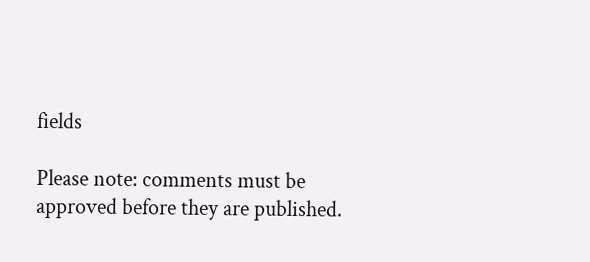fields

Please note: comments must be approved before they are published.